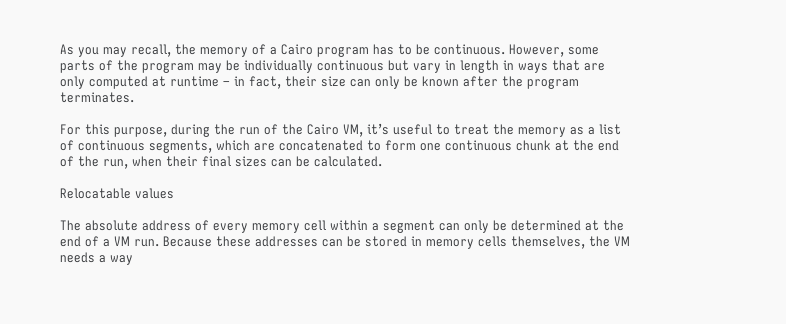As you may recall, the memory of a Cairo program has to be continuous. However, some parts of the program may be individually continuous but vary in length in ways that are only computed at runtime – in fact, their size can only be known after the program terminates.

For this purpose, during the run of the Cairo VM, it’s useful to treat the memory as a list of continuous segments, which are concatenated to form one continuous chunk at the end of the run, when their final sizes can be calculated.

Relocatable values

The absolute address of every memory cell within a segment can only be determined at the end of a VM run. Because these addresses can be stored in memory cells themselves, the VM needs a way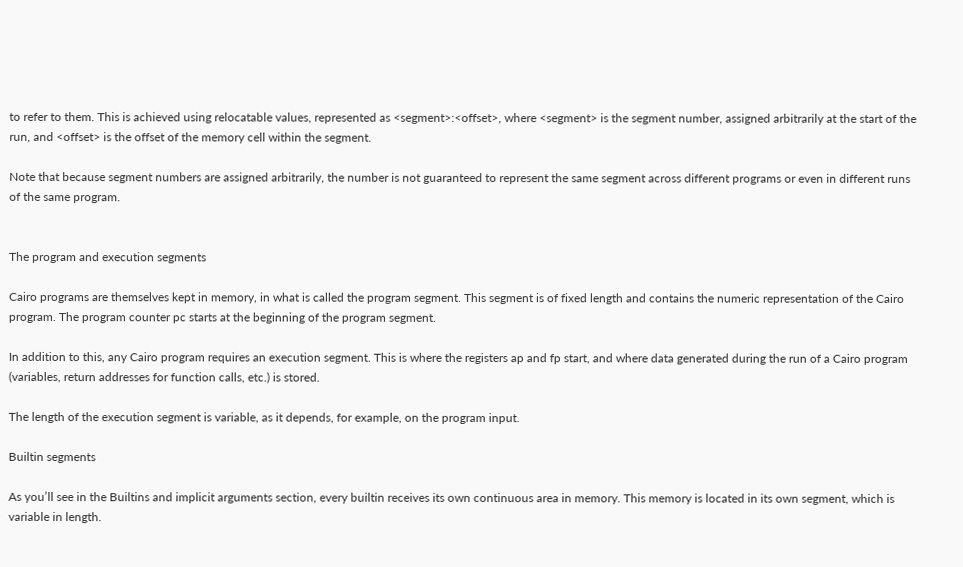to refer to them. This is achieved using relocatable values, represented as <segment>:<offset>, where <segment> is the segment number, assigned arbitrarily at the start of the run, and <offset> is the offset of the memory cell within the segment.

Note that because segment numbers are assigned arbitrarily, the number is not guaranteed to represent the same segment across different programs or even in different runs of the same program.


The program and execution segments

Cairo programs are themselves kept in memory, in what is called the program segment. This segment is of fixed length and contains the numeric representation of the Cairo program. The program counter pc starts at the beginning of the program segment.

In addition to this, any Cairo program requires an execution segment. This is where the registers ap and fp start, and where data generated during the run of a Cairo program (variables, return addresses for function calls, etc.) is stored.

The length of the execution segment is variable, as it depends, for example, on the program input.

Builtin segments

As you’ll see in the Builtins and implicit arguments section, every builtin receives its own continuous area in memory. This memory is located in its own segment, which is variable in length.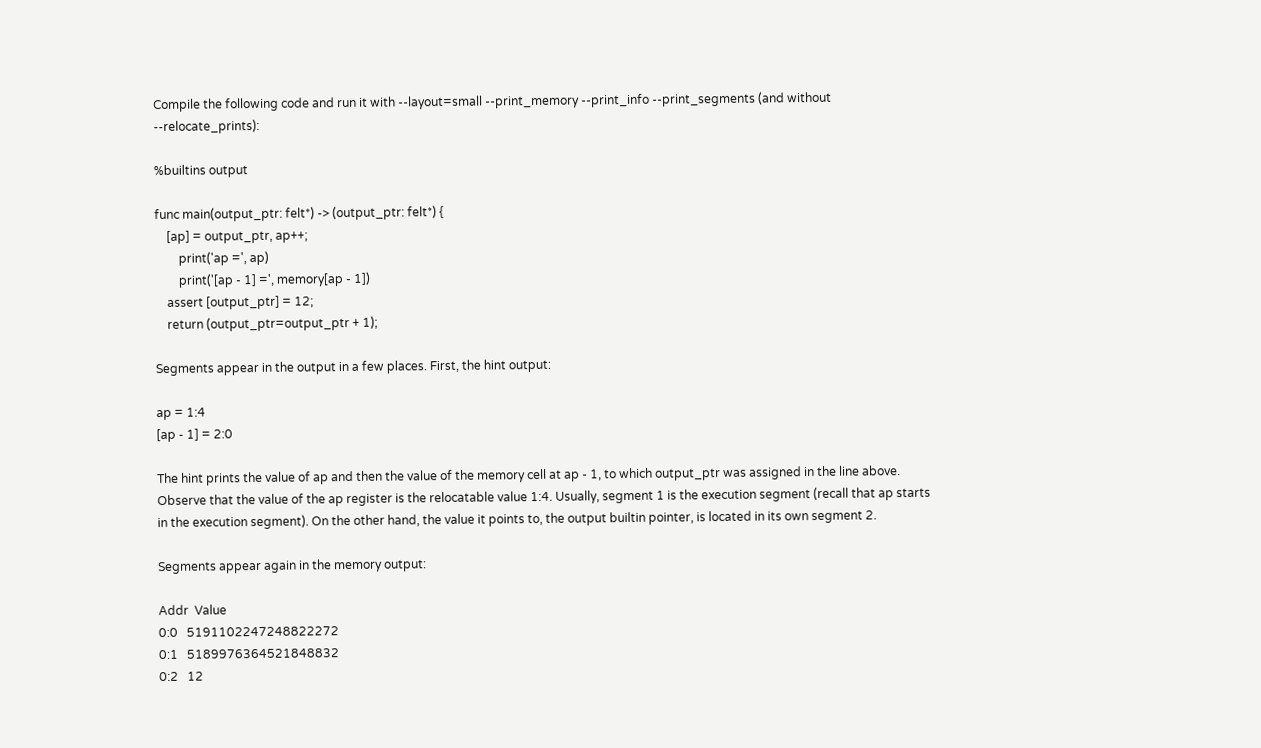Compile the following code and run it with --layout=small --print_memory --print_info --print_segments (and without --relocate_prints):

%builtins output

func main(output_ptr: felt*) -> (output_ptr: felt*) {
    [ap] = output_ptr, ap++;
        print('ap =', ap)
        print('[ap - 1] =', memory[ap - 1])
    assert [output_ptr] = 12;
    return (output_ptr=output_ptr + 1);

Segments appear in the output in a few places. First, the hint output:

ap = 1:4
[ap - 1] = 2:0

The hint prints the value of ap and then the value of the memory cell at ap - 1, to which output_ptr was assigned in the line above. Observe that the value of the ap register is the relocatable value 1:4. Usually, segment 1 is the execution segment (recall that ap starts in the execution segment). On the other hand, the value it points to, the output builtin pointer, is located in its own segment 2.

Segments appear again in the memory output:

Addr  Value
0:0   5191102247248822272
0:1   5189976364521848832
0:2   12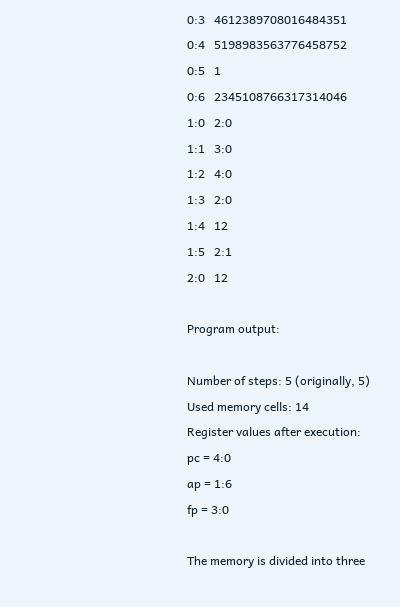0:3   4612389708016484351
0:4   5198983563776458752
0:5   1
0:6   2345108766317314046
1:0   2:0
1:1   3:0
1:2   4:0
1:3   2:0
1:4   12
1:5   2:1
2:0   12

Program output:

Number of steps: 5 (originally, 5)
Used memory cells: 14
Register values after execution:
pc = 4:0
ap = 1:6
fp = 3:0

The memory is divided into three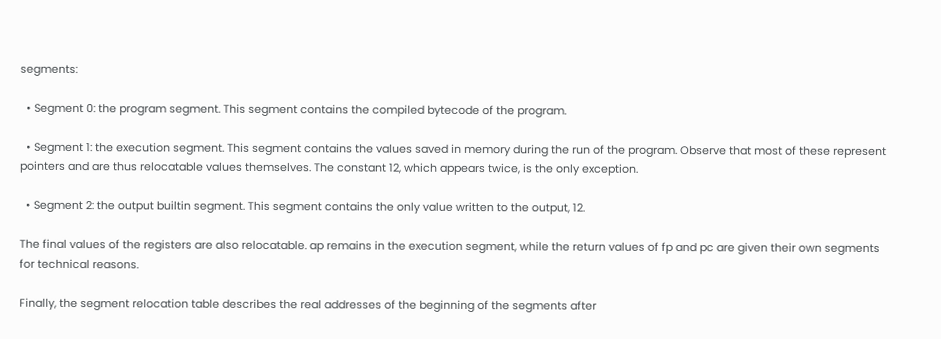segments:

  • Segment 0: the program segment. This segment contains the compiled bytecode of the program.

  • Segment 1: the execution segment. This segment contains the values saved in memory during the run of the program. Observe that most of these represent pointers and are thus relocatable values themselves. The constant 12, which appears twice, is the only exception.

  • Segment 2: the output builtin segment. This segment contains the only value written to the output, 12.

The final values of the registers are also relocatable. ap remains in the execution segment, while the return values of fp and pc are given their own segments for technical reasons.

Finally, the segment relocation table describes the real addresses of the beginning of the segments after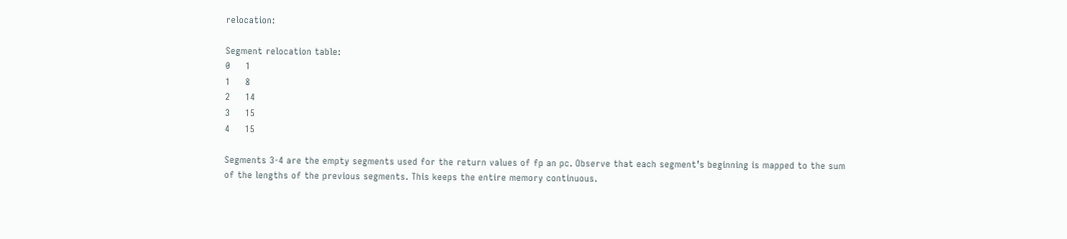relocation:

Segment relocation table:
0     1
1     8
2     14
3     15
4     15

Segments 3-4 are the empty segments used for the return values of fp an pc. Observe that each segment’s beginning is mapped to the sum of the lengths of the previous segments. This keeps the entire memory continuous.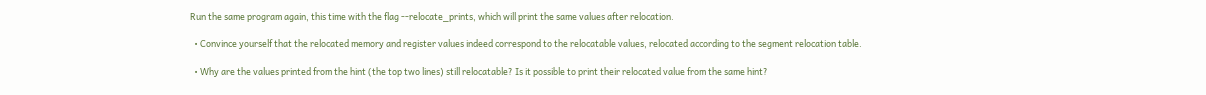Run the same program again, this time with the flag --relocate_prints, which will print the same values after relocation.

  • Convince yourself that the relocated memory and register values indeed correspond to the relocatable values, relocated according to the segment relocation table.

  • Why are the values printed from the hint (the top two lines) still relocatable? Is it possible to print their relocated value from the same hint?